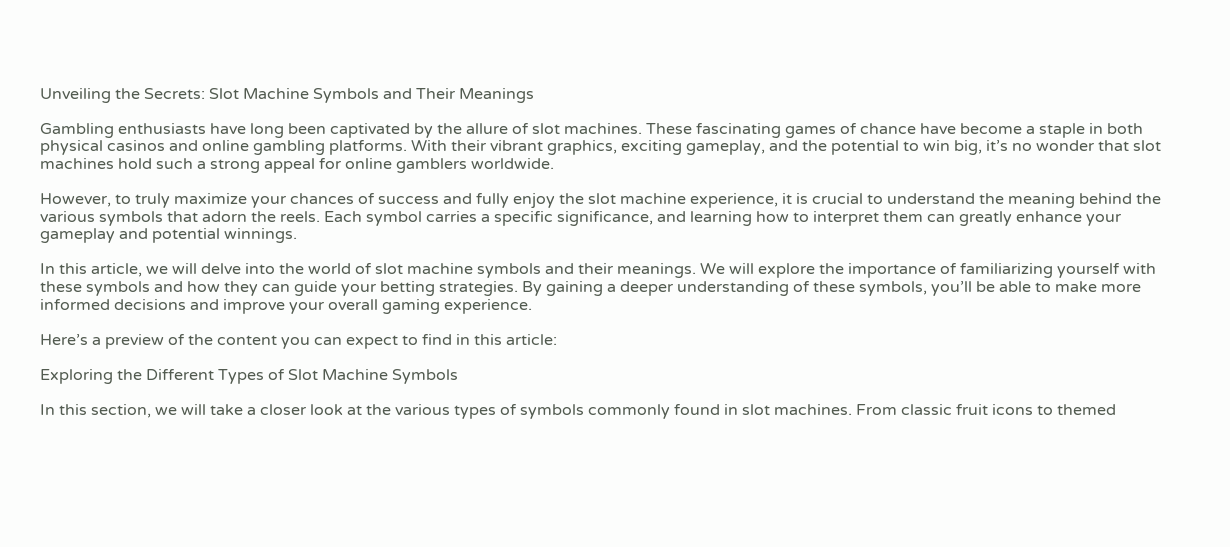Unveiling the Secrets: Slot Machine Symbols and Their Meanings

Gambling enthusiasts have long been captivated by the allure of slot machines. These fascinating games of chance have become a staple in both physical casinos and online gambling platforms. With their vibrant graphics, exciting gameplay, and the potential to win big, it’s no wonder that slot machines hold such a strong appeal for online gamblers worldwide.

However, to truly maximize your chances of success and fully enjoy the slot machine experience, it is crucial to understand the meaning behind the various symbols that adorn the reels. Each symbol carries a specific significance, and learning how to interpret them can greatly enhance your gameplay and potential winnings.

In this article, we will delve into the world of slot machine symbols and their meanings. We will explore the importance of familiarizing yourself with these symbols and how they can guide your betting strategies. By gaining a deeper understanding of these symbols, you’ll be able to make more informed decisions and improve your overall gaming experience.

Here’s a preview of the content you can expect to find in this article:

Exploring the Different Types of Slot Machine Symbols

In this section, we will take a closer look at the various types of symbols commonly found in slot machines. From classic fruit icons to themed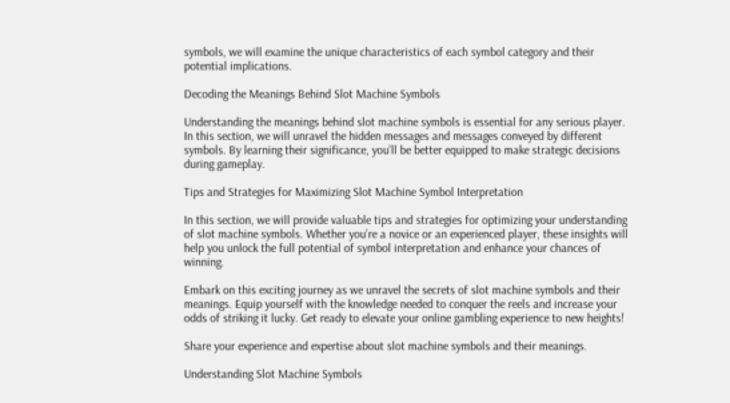symbols, we will examine the unique characteristics of each symbol category and their potential implications.

Decoding the Meanings Behind Slot Machine Symbols

Understanding the meanings behind slot machine symbols is essential for any serious player. In this section, we will unravel the hidden messages and messages conveyed by different symbols. By learning their significance, you’ll be better equipped to make strategic decisions during gameplay.

Tips and Strategies for Maximizing Slot Machine Symbol Interpretation

In this section, we will provide valuable tips and strategies for optimizing your understanding of slot machine symbols. Whether you’re a novice or an experienced player, these insights will help you unlock the full potential of symbol interpretation and enhance your chances of winning.

Embark on this exciting journey as we unravel the secrets of slot machine symbols and their meanings. Equip yourself with the knowledge needed to conquer the reels and increase your odds of striking it lucky. Get ready to elevate your online gambling experience to new heights!

Share your experience and expertise about slot machine symbols and their meanings.

Understanding Slot Machine Symbols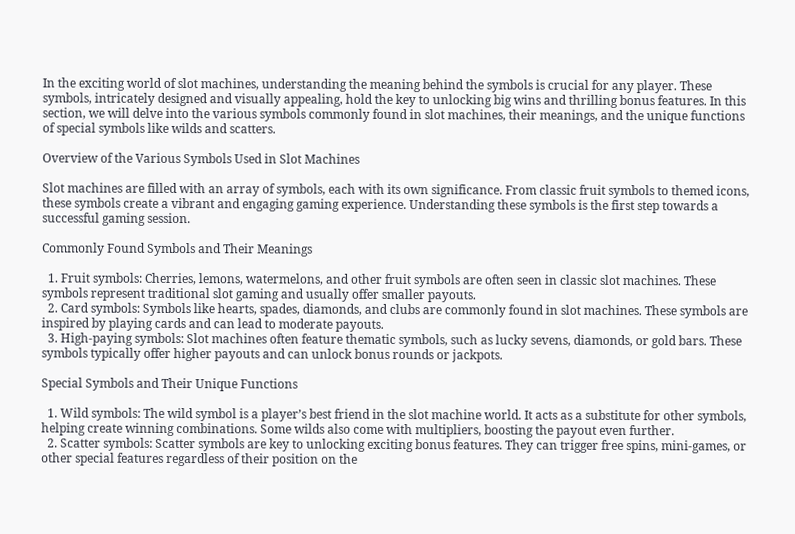In the exciting world of slot machines, understanding the meaning behind the symbols is crucial for any player. These symbols, intricately designed and visually appealing, hold the key to unlocking big wins and thrilling bonus features. In this section, we will delve into the various symbols commonly found in slot machines, their meanings, and the unique functions of special symbols like wilds and scatters.

Overview of the Various Symbols Used in Slot Machines

Slot machines are filled with an array of symbols, each with its own significance. From classic fruit symbols to themed icons, these symbols create a vibrant and engaging gaming experience. Understanding these symbols is the first step towards a successful gaming session.

Commonly Found Symbols and Their Meanings

  1. Fruit symbols: Cherries, lemons, watermelons, and other fruit symbols are often seen in classic slot machines. These symbols represent traditional slot gaming and usually offer smaller payouts.
  2. Card symbols: Symbols like hearts, spades, diamonds, and clubs are commonly found in slot machines. These symbols are inspired by playing cards and can lead to moderate payouts.
  3. High-paying symbols: Slot machines often feature thematic symbols, such as lucky sevens, diamonds, or gold bars. These symbols typically offer higher payouts and can unlock bonus rounds or jackpots.

Special Symbols and Their Unique Functions

  1. Wild symbols: The wild symbol is a player’s best friend in the slot machine world. It acts as a substitute for other symbols, helping create winning combinations. Some wilds also come with multipliers, boosting the payout even further.
  2. Scatter symbols: Scatter symbols are key to unlocking exciting bonus features. They can trigger free spins, mini-games, or other special features regardless of their position on the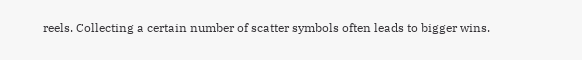reels. Collecting a certain number of scatter symbols often leads to bigger wins.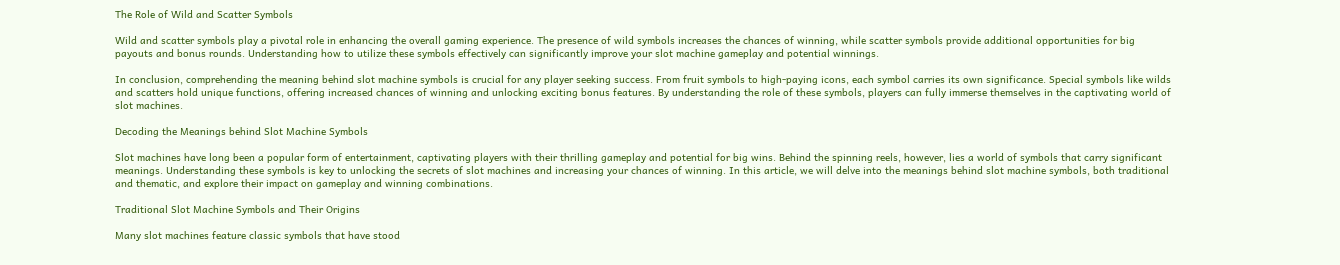The Role of Wild and Scatter Symbols

Wild and scatter symbols play a pivotal role in enhancing the overall gaming experience. The presence of wild symbols increases the chances of winning, while scatter symbols provide additional opportunities for big payouts and bonus rounds. Understanding how to utilize these symbols effectively can significantly improve your slot machine gameplay and potential winnings.

In conclusion, comprehending the meaning behind slot machine symbols is crucial for any player seeking success. From fruit symbols to high-paying icons, each symbol carries its own significance. Special symbols like wilds and scatters hold unique functions, offering increased chances of winning and unlocking exciting bonus features. By understanding the role of these symbols, players can fully immerse themselves in the captivating world of slot machines.

Decoding the Meanings behind Slot Machine Symbols

Slot machines have long been a popular form of entertainment, captivating players with their thrilling gameplay and potential for big wins. Behind the spinning reels, however, lies a world of symbols that carry significant meanings. Understanding these symbols is key to unlocking the secrets of slot machines and increasing your chances of winning. In this article, we will delve into the meanings behind slot machine symbols, both traditional and thematic, and explore their impact on gameplay and winning combinations.

Traditional Slot Machine Symbols and Their Origins

Many slot machines feature classic symbols that have stood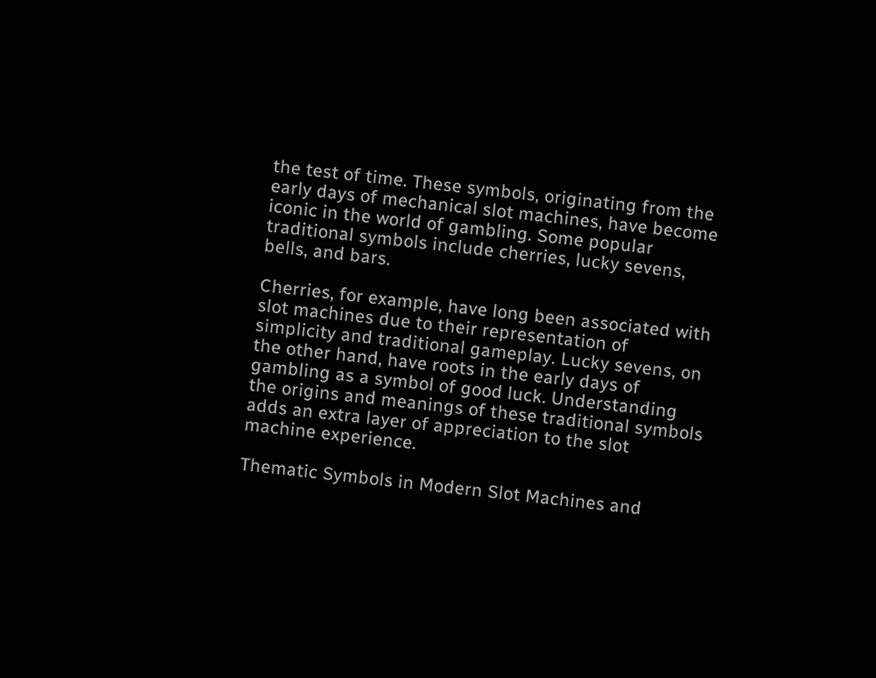the test of time. These symbols, originating from the early days of mechanical slot machines, have become iconic in the world of gambling. Some popular traditional symbols include cherries, lucky sevens, bells, and bars.

Cherries, for example, have long been associated with slot machines due to their representation of simplicity and traditional gameplay. Lucky sevens, on the other hand, have roots in the early days of gambling as a symbol of good luck. Understanding the origins and meanings of these traditional symbols adds an extra layer of appreciation to the slot machine experience.

Thematic Symbols in Modern Slot Machines and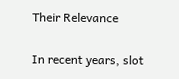Their Relevance

In recent years, slot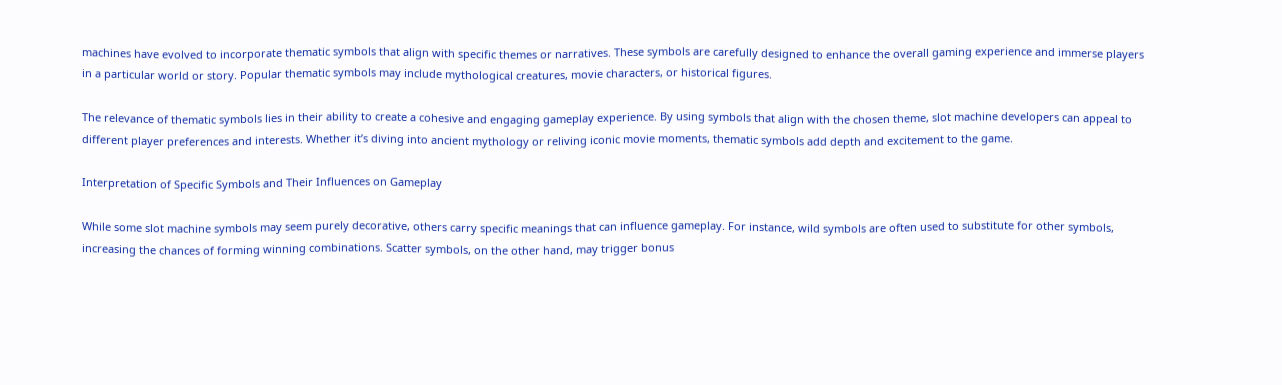machines have evolved to incorporate thematic symbols that align with specific themes or narratives. These symbols are carefully designed to enhance the overall gaming experience and immerse players in a particular world or story. Popular thematic symbols may include mythological creatures, movie characters, or historical figures.

The relevance of thematic symbols lies in their ability to create a cohesive and engaging gameplay experience. By using symbols that align with the chosen theme, slot machine developers can appeal to different player preferences and interests. Whether it’s diving into ancient mythology or reliving iconic movie moments, thematic symbols add depth and excitement to the game.

Interpretation of Specific Symbols and Their Influences on Gameplay

While some slot machine symbols may seem purely decorative, others carry specific meanings that can influence gameplay. For instance, wild symbols are often used to substitute for other symbols, increasing the chances of forming winning combinations. Scatter symbols, on the other hand, may trigger bonus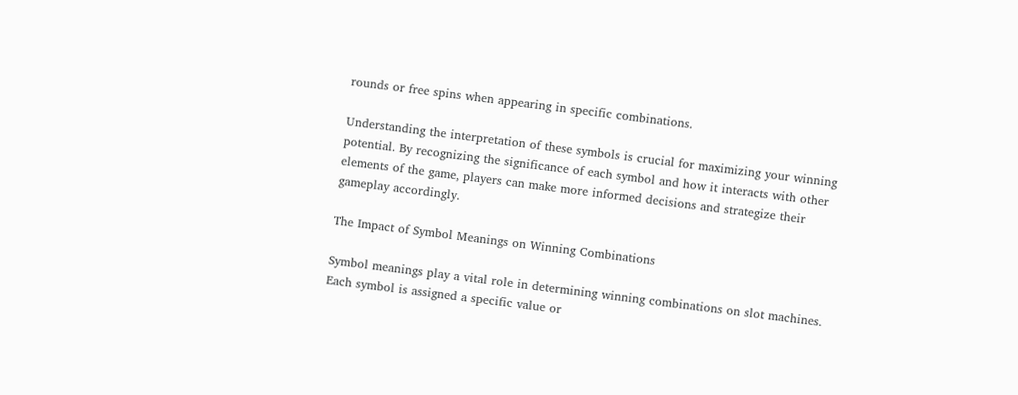rounds or free spins when appearing in specific combinations.

Understanding the interpretation of these symbols is crucial for maximizing your winning potential. By recognizing the significance of each symbol and how it interacts with other elements of the game, players can make more informed decisions and strategize their gameplay accordingly.

The Impact of Symbol Meanings on Winning Combinations

Symbol meanings play a vital role in determining winning combinations on slot machines. Each symbol is assigned a specific value or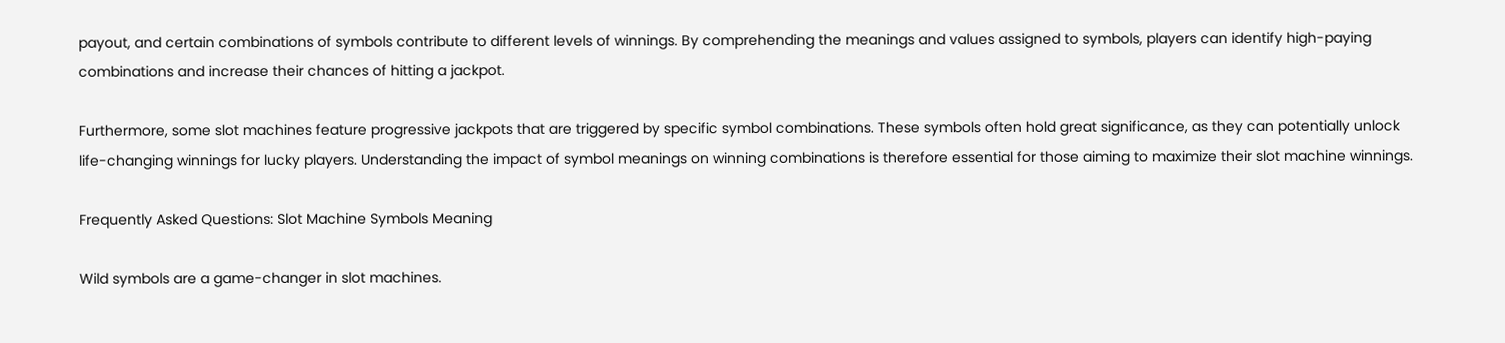payout, and certain combinations of symbols contribute to different levels of winnings. By comprehending the meanings and values assigned to symbols, players can identify high-paying combinations and increase their chances of hitting a jackpot.

Furthermore, some slot machines feature progressive jackpots that are triggered by specific symbol combinations. These symbols often hold great significance, as they can potentially unlock life-changing winnings for lucky players. Understanding the impact of symbol meanings on winning combinations is therefore essential for those aiming to maximize their slot machine winnings.

Frequently Asked Questions: Slot Machine Symbols Meaning

Wild symbols are a game-changer in slot machines.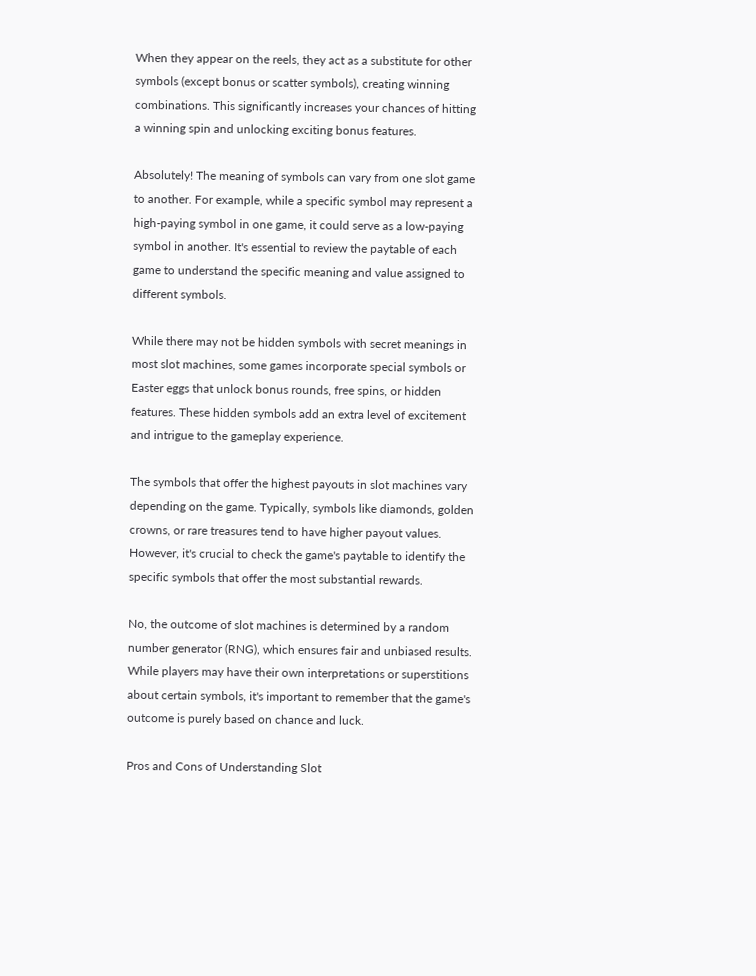When they appear on the reels, they act as a substitute for other symbols (except bonus or scatter symbols), creating winning combinations. This significantly increases your chances of hitting a winning spin and unlocking exciting bonus features.

Absolutely! The meaning of symbols can vary from one slot game to another. For example, while a specific symbol may represent a high-paying symbol in one game, it could serve as a low-paying symbol in another. It's essential to review the paytable of each game to understand the specific meaning and value assigned to different symbols.

While there may not be hidden symbols with secret meanings in most slot machines, some games incorporate special symbols or Easter eggs that unlock bonus rounds, free spins, or hidden features. These hidden symbols add an extra level of excitement and intrigue to the gameplay experience.

The symbols that offer the highest payouts in slot machines vary depending on the game. Typically, symbols like diamonds, golden crowns, or rare treasures tend to have higher payout values. However, it's crucial to check the game's paytable to identify the specific symbols that offer the most substantial rewards.

No, the outcome of slot machines is determined by a random number generator (RNG), which ensures fair and unbiased results. While players may have their own interpretations or superstitions about certain symbols, it's important to remember that the game's outcome is purely based on chance and luck.

Pros and Cons of Understanding Slot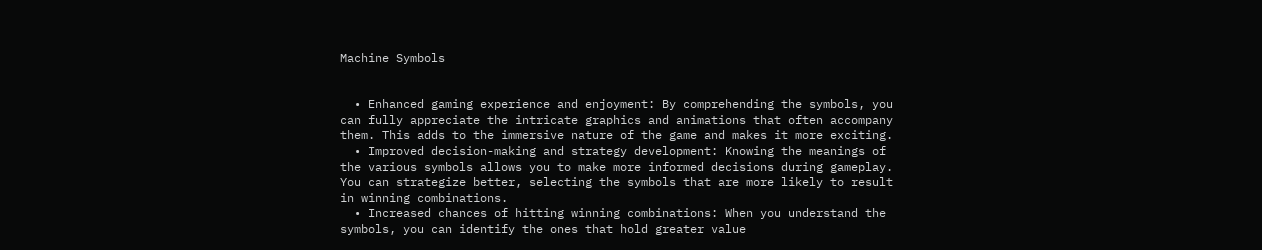Machine Symbols


  • Enhanced gaming experience and enjoyment: By comprehending the symbols, you can fully appreciate the intricate graphics and animations that often accompany them. This adds to the immersive nature of the game and makes it more exciting.
  • Improved decision-making and strategy development: Knowing the meanings of the various symbols allows you to make more informed decisions during gameplay. You can strategize better, selecting the symbols that are more likely to result in winning combinations.
  • Increased chances of hitting winning combinations: When you understand the symbols, you can identify the ones that hold greater value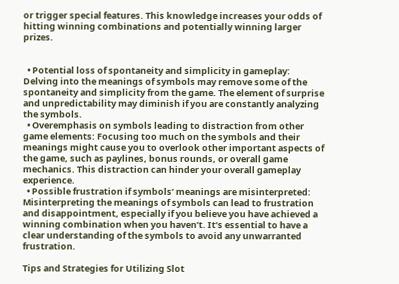or trigger special features. This knowledge increases your odds of hitting winning combinations and potentially winning larger prizes.


  • Potential loss of spontaneity and simplicity in gameplay: Delving into the meanings of symbols may remove some of the spontaneity and simplicity from the game. The element of surprise and unpredictability may diminish if you are constantly analyzing the symbols.
  • Overemphasis on symbols leading to distraction from other game elements: Focusing too much on the symbols and their meanings might cause you to overlook other important aspects of the game, such as paylines, bonus rounds, or overall game mechanics. This distraction can hinder your overall gameplay experience.
  • Possible frustration if symbols’ meanings are misinterpreted: Misinterpreting the meanings of symbols can lead to frustration and disappointment, especially if you believe you have achieved a winning combination when you haven’t. It’s essential to have a clear understanding of the symbols to avoid any unwarranted frustration.

Tips and Strategies for Utilizing Slot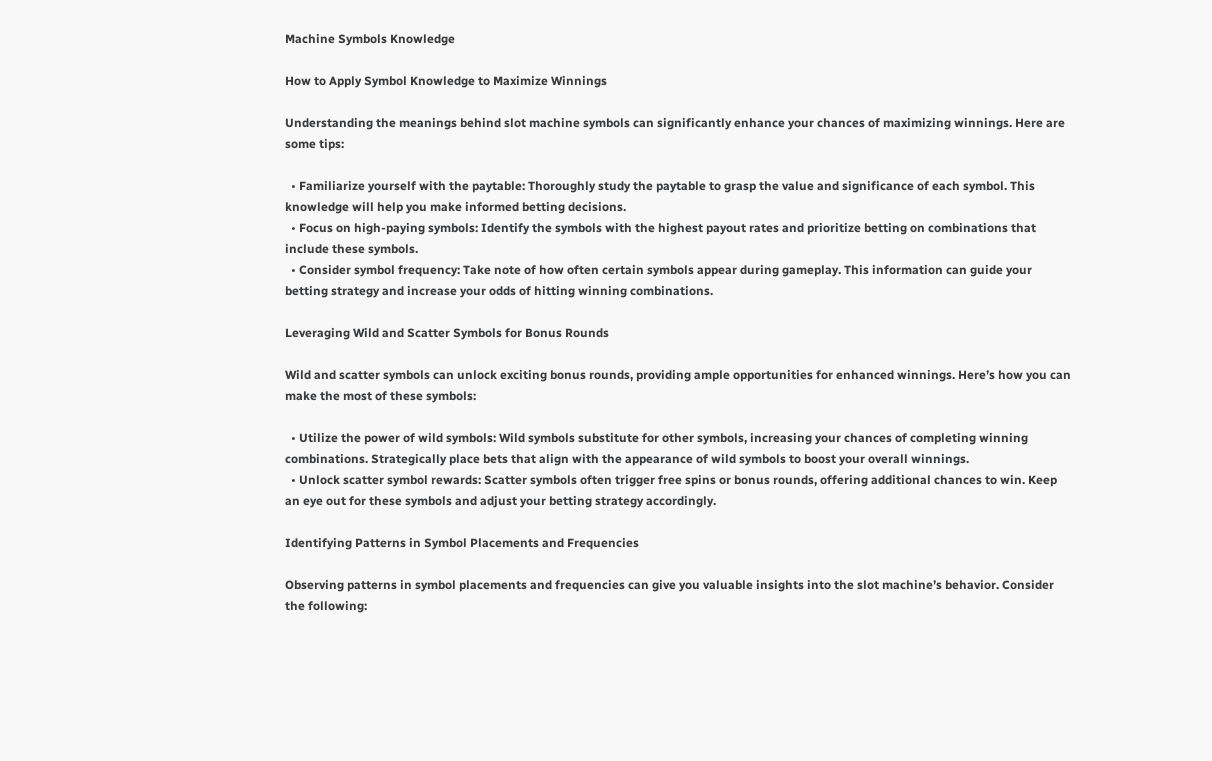Machine Symbols Knowledge

How to Apply Symbol Knowledge to Maximize Winnings

Understanding the meanings behind slot machine symbols can significantly enhance your chances of maximizing winnings. Here are some tips:

  • Familiarize yourself with the paytable: Thoroughly study the paytable to grasp the value and significance of each symbol. This knowledge will help you make informed betting decisions.
  • Focus on high-paying symbols: Identify the symbols with the highest payout rates and prioritize betting on combinations that include these symbols.
  • Consider symbol frequency: Take note of how often certain symbols appear during gameplay. This information can guide your betting strategy and increase your odds of hitting winning combinations.

Leveraging Wild and Scatter Symbols for Bonus Rounds

Wild and scatter symbols can unlock exciting bonus rounds, providing ample opportunities for enhanced winnings. Here’s how you can make the most of these symbols:

  • Utilize the power of wild symbols: Wild symbols substitute for other symbols, increasing your chances of completing winning combinations. Strategically place bets that align with the appearance of wild symbols to boost your overall winnings.
  • Unlock scatter symbol rewards: Scatter symbols often trigger free spins or bonus rounds, offering additional chances to win. Keep an eye out for these symbols and adjust your betting strategy accordingly.

Identifying Patterns in Symbol Placements and Frequencies

Observing patterns in symbol placements and frequencies can give you valuable insights into the slot machine’s behavior. Consider the following: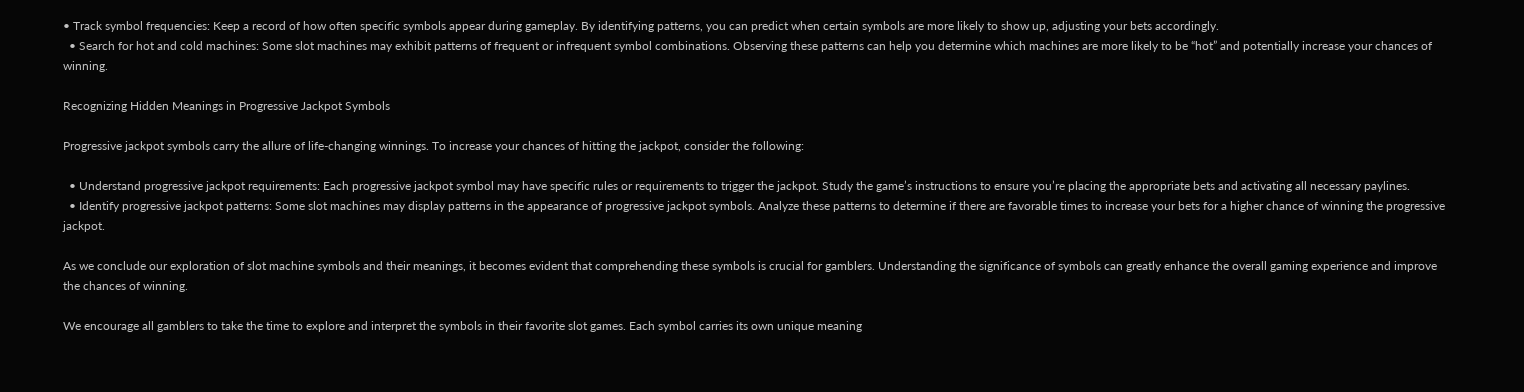• Track symbol frequencies: Keep a record of how often specific symbols appear during gameplay. By identifying patterns, you can predict when certain symbols are more likely to show up, adjusting your bets accordingly.
  • Search for hot and cold machines: Some slot machines may exhibit patterns of frequent or infrequent symbol combinations. Observing these patterns can help you determine which machines are more likely to be “hot” and potentially increase your chances of winning.

Recognizing Hidden Meanings in Progressive Jackpot Symbols

Progressive jackpot symbols carry the allure of life-changing winnings. To increase your chances of hitting the jackpot, consider the following:

  • Understand progressive jackpot requirements: Each progressive jackpot symbol may have specific rules or requirements to trigger the jackpot. Study the game’s instructions to ensure you’re placing the appropriate bets and activating all necessary paylines.
  • Identify progressive jackpot patterns: Some slot machines may display patterns in the appearance of progressive jackpot symbols. Analyze these patterns to determine if there are favorable times to increase your bets for a higher chance of winning the progressive jackpot.

As we conclude our exploration of slot machine symbols and their meanings, it becomes evident that comprehending these symbols is crucial for gamblers. Understanding the significance of symbols can greatly enhance the overall gaming experience and improve the chances of winning.

We encourage all gamblers to take the time to explore and interpret the symbols in their favorite slot games. Each symbol carries its own unique meaning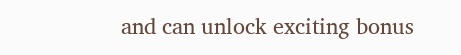and can unlock exciting bonus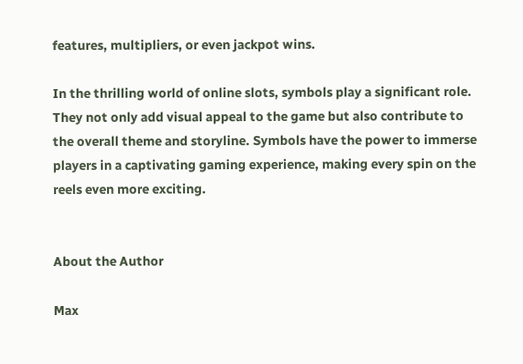features, multipliers, or even jackpot wins.

In the thrilling world of online slots, symbols play a significant role. They not only add visual appeal to the game but also contribute to the overall theme and storyline. Symbols have the power to immerse players in a captivating gaming experience, making every spin on the reels even more exciting.


About the Author

Max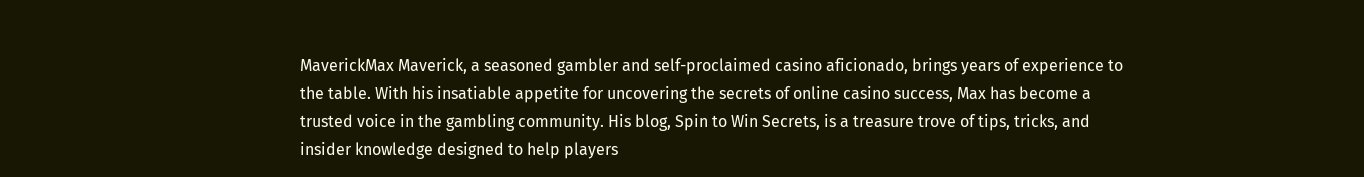MaverickMax Maverick, a seasoned gambler and self-proclaimed casino aficionado, brings years of experience to the table. With his insatiable appetite for uncovering the secrets of online casino success, Max has become a trusted voice in the gambling community. His blog, Spin to Win Secrets, is a treasure trove of tips, tricks, and insider knowledge designed to help players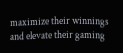maximize their winnings and elevate their gaming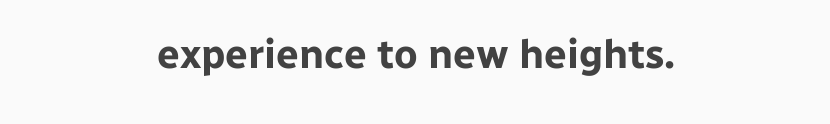experience to new heights.